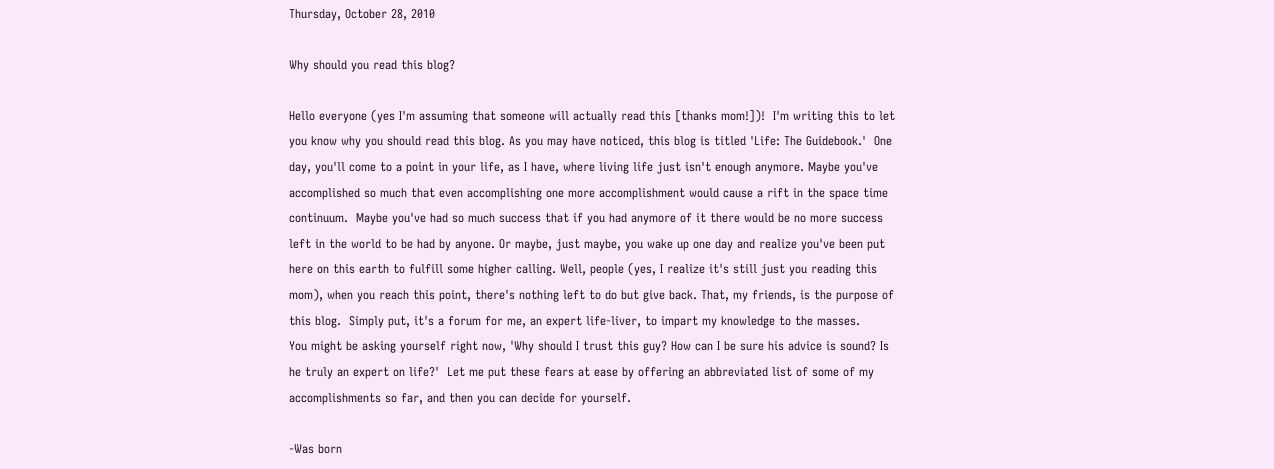Thursday, October 28, 2010

Why should you read this blog?

Hello everyone (yes I'm assuming that someone will actually read this [thanks mom!])!  I'm writing this to let you know why you should read this blog. As you may have noticed, this blog is titled 'Life: The Guidebook.'  One day, you'll come to a point in your life, as I have, where living life just isn't enough anymore. Maybe you've accomplished so much that even accomplishing one more accomplishment would cause a rift in the space time continuum.  Maybe you've had so much success that if you had anymore of it there would be no more success left in the world to be had by anyone. Or maybe, just maybe, you wake up one day and realize you've been put here on this earth to fulfill some higher calling. Well, people (yes, I realize it's still just you reading this mom), when you reach this point, there's nothing left to do but give back. That, my friends, is the purpose of this blog.  Simply put, it's a forum for me, an expert life-liver, to impart my knowledge to the masses.
You might be asking yourself right now, 'Why should I trust this guy? How can I be sure his advice is sound? Is he truly an expert on life?'  Let me put these fears at ease by offering an abbreviated list of some of my accomplishments so far, and then you can decide for yourself.

-Was born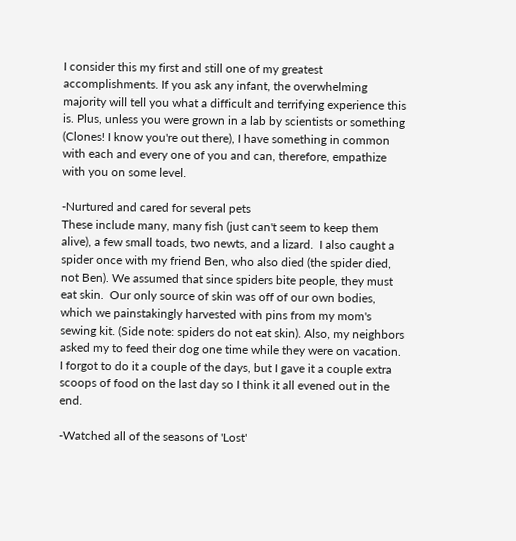I consider this my first and still one of my greatest accomplishments. If you ask any infant, the overwhelming majority will tell you what a difficult and terrifying experience this is. Plus, unless you were grown in a lab by scientists or something (Clones! I know you're out there), I have something in common with each and every one of you and can, therefore, empathize with you on some level.

-Nurtured and cared for several pets
These include many, many fish (just can't seem to keep them alive), a few small toads, two newts, and a lizard.  I also caught a spider once with my friend Ben, who also died (the spider died, not Ben). We assumed that since spiders bite people, they must eat skin.  Our only source of skin was off of our own bodies, which we painstakingly harvested with pins from my mom's sewing kit. (Side note: spiders do not eat skin). Also, my neighbors asked my to feed their dog one time while they were on vacation. I forgot to do it a couple of the days, but I gave it a couple extra scoops of food on the last day so I think it all evened out in the end.

-Watched all of the seasons of 'Lost'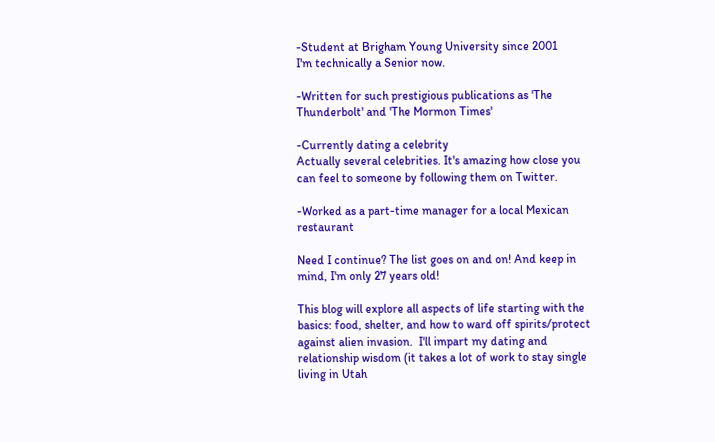-Student at Brigham Young University since 2001
I'm technically a Senior now.

-Written for such prestigious publications as 'The Thunderbolt' and 'The Mormon Times'

-Currently dating a celebrity
Actually several celebrities. It's amazing how close you can feel to someone by following them on Twitter.

-Worked as a part-time manager for a local Mexican restaurant

Need I continue? The list goes on and on! And keep in mind, I'm only 27 years old!

This blog will explore all aspects of life starting with the basics: food, shelter, and how to ward off spirits/protect against alien invasion.  I'll impart my dating and relationship wisdom (it takes a lot of work to stay single living in Utah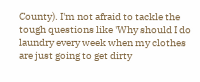County). I'm not afraid to tackle the tough questions like 'Why should I do laundry every week when my clothes are just going to get dirty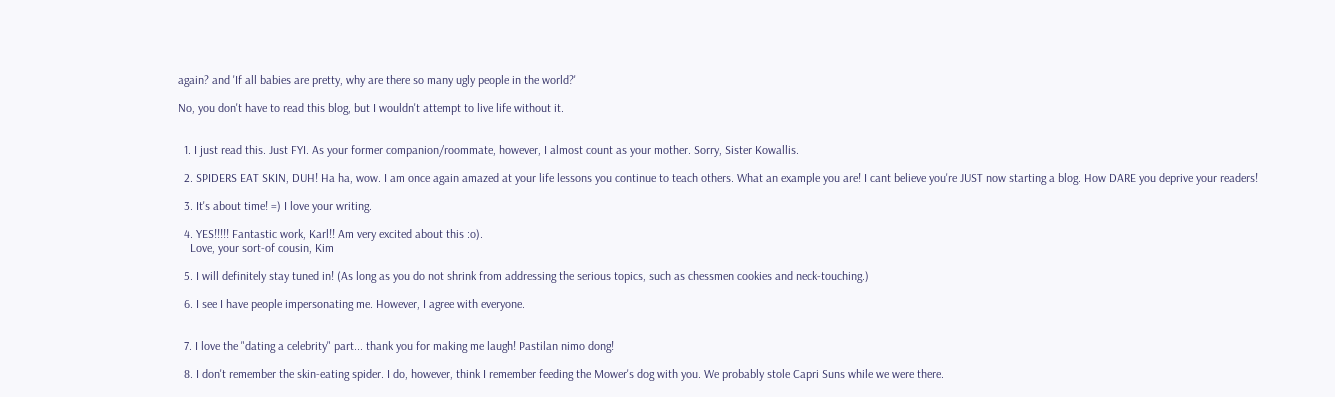again? and 'If all babies are pretty, why are there so many ugly people in the world?'

No, you don't have to read this blog, but I wouldn't attempt to live life without it.


  1. I just read this. Just FYI. As your former companion/roommate, however, I almost count as your mother. Sorry, Sister Kowallis.

  2. SPIDERS EAT SKIN, DUH! Ha ha, wow. I am once again amazed at your life lessons you continue to teach others. What an example you are! I cant believe you're JUST now starting a blog. How DARE you deprive your readers!

  3. It's about time! =) I love your writing.

  4. YES!!!!! Fantastic work, Karl!! Am very excited about this :o).
    Love, your sort-of cousin, Kim

  5. I will definitely stay tuned in! (As long as you do not shrink from addressing the serious topics, such as chessmen cookies and neck-touching.)

  6. I see I have people impersonating me. However, I agree with everyone.


  7. I love the "dating a celebrity" part... thank you for making me laugh! Pastilan nimo dong!

  8. I don't remember the skin-eating spider. I do, however, think I remember feeding the Mower's dog with you. We probably stole Capri Suns while we were there.